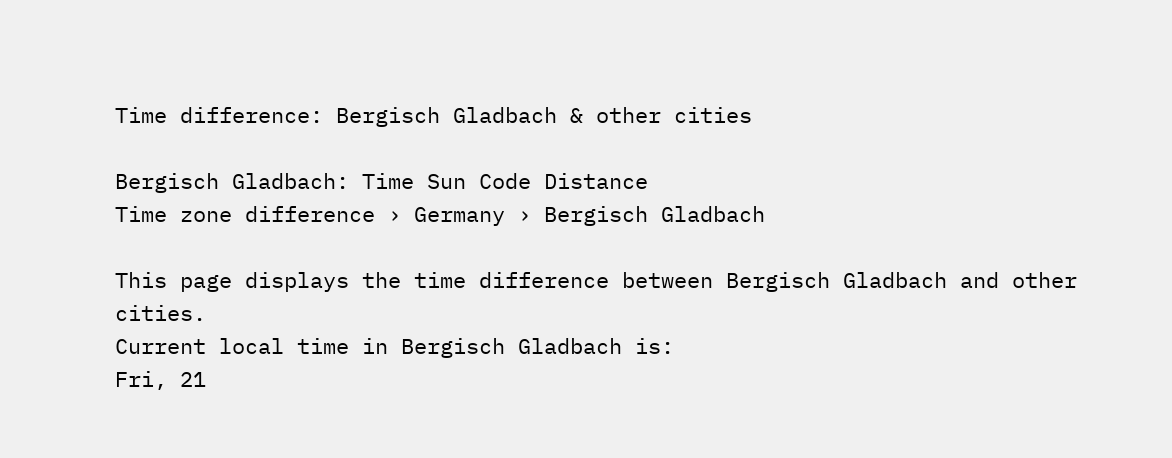Time difference: Bergisch Gladbach & other cities

Bergisch Gladbach: Time Sun Code Distance
Time zone difference › Germany › Bergisch Gladbach

This page displays the time difference between Bergisch Gladbach and other cities.
Current local time in Bergisch Gladbach is:
Fri, 21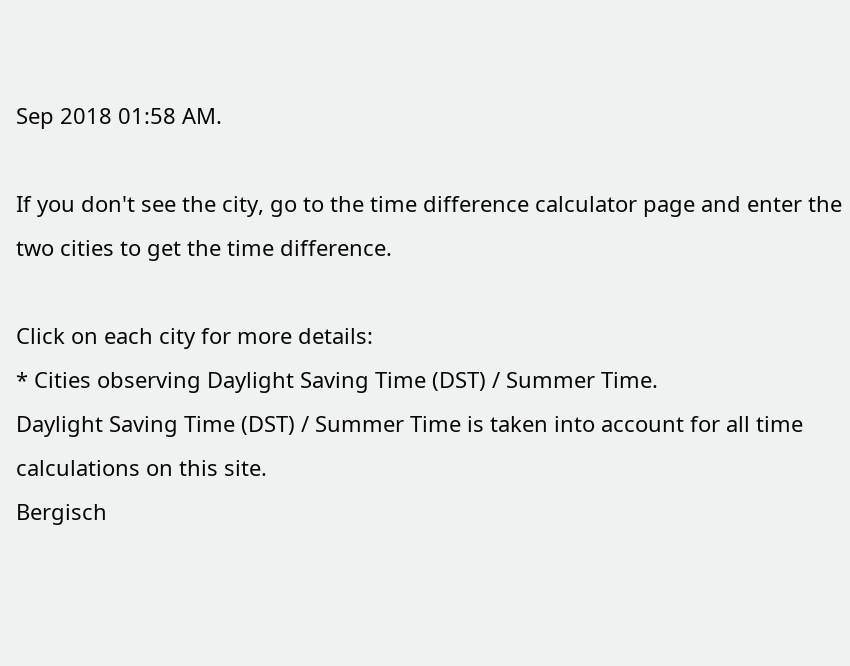Sep 2018 01:58 AM.

If you don't see the city, go to the time difference calculator page and enter the two cities to get the time difference.

Click on each city for more details:
* Cities observing Daylight Saving Time (DST) / Summer Time.
Daylight Saving Time (DST) / Summer Time is taken into account for all time calculations on this site.
Bergisch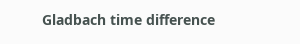Gladbach time difference